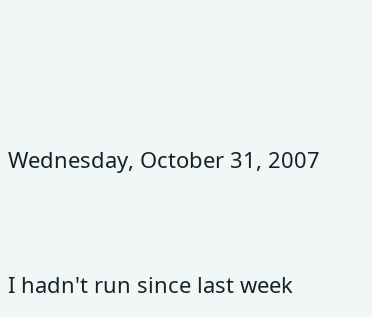Wednesday, October 31, 2007


I hadn't run since last week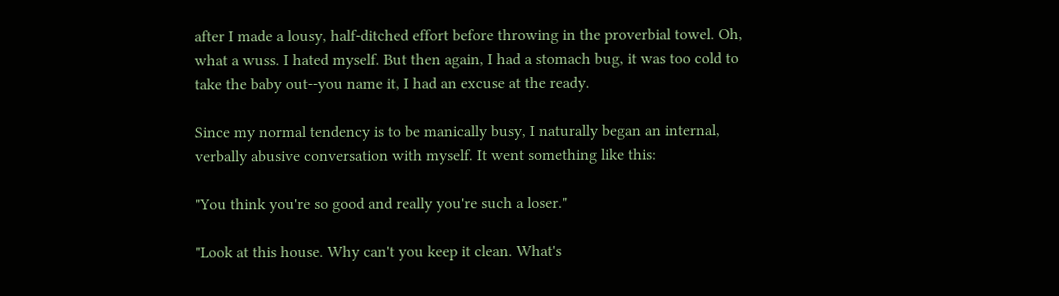after I made a lousy, half-ditched effort before throwing in the proverbial towel. Oh, what a wuss. I hated myself. But then again, I had a stomach bug, it was too cold to take the baby out--you name it, I had an excuse at the ready.

Since my normal tendency is to be manically busy, I naturally began an internal, verbally abusive conversation with myself. It went something like this:

"You think you're so good and really you're such a loser."

"Look at this house. Why can't you keep it clean. What's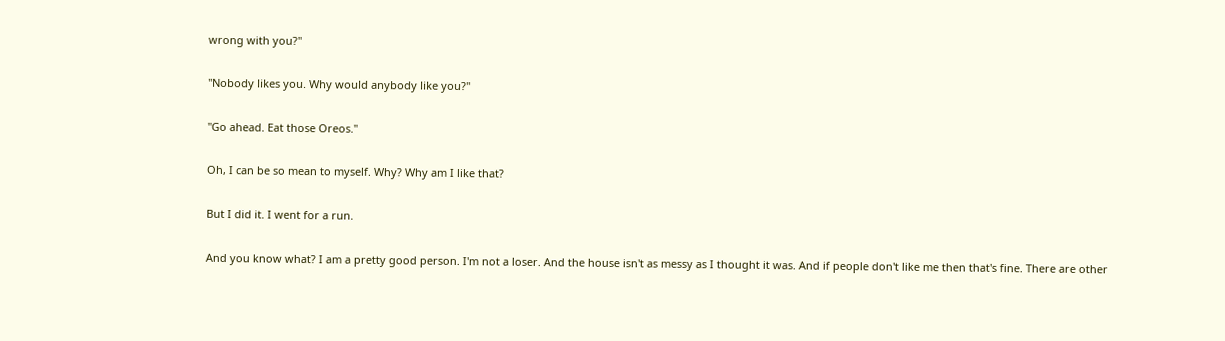wrong with you?"

"Nobody likes you. Why would anybody like you?"

"Go ahead. Eat those Oreos."

Oh, I can be so mean to myself. Why? Why am I like that?

But I did it. I went for a run.

And you know what? I am a pretty good person. I'm not a loser. And the house isn't as messy as I thought it was. And if people don't like me then that's fine. There are other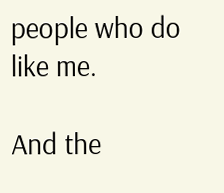people who do like me.

And the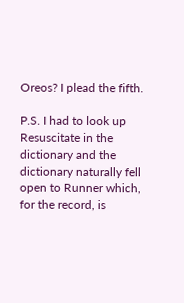Oreos? I plead the fifth.

P.S. I had to look up Resuscitate in the dictionary and the dictionary naturally fell open to Runner which, for the record, is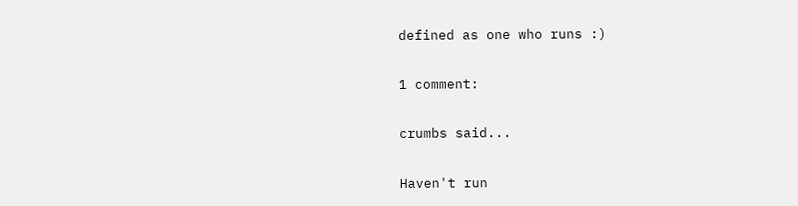defined as one who runs :)

1 comment:

crumbs said...

Haven't run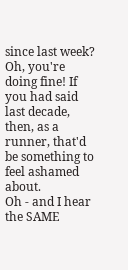since last week? Oh, you're doing fine! If you had said last decade, then, as a runner, that'd be something to feel ashamed about.
Oh - and I hear the SAME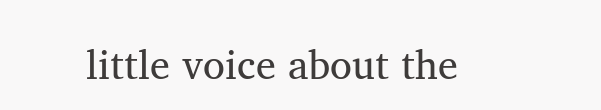little voice about the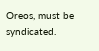Oreos, must be syndicated.